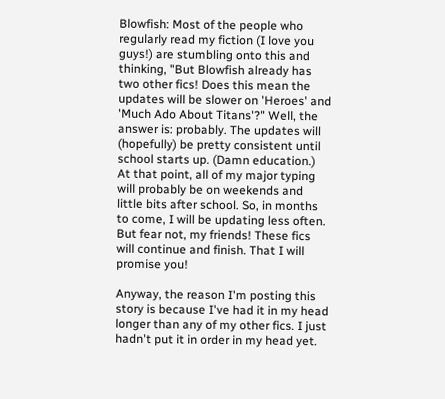Blowfish: Most of the people who regularly read my fiction (I love you guys!) are stumbling onto this and thinking, "But Blowfish already has two other fics! Does this mean the updates will be slower on 'Heroes' and 'Much Ado About Titans'?" Well, the answer is: probably. The updates will (hopefully) be pretty consistent until school starts up. (Damn education.) At that point, all of my major typing will probably be on weekends and little bits after school. So, in months to come, I will be updating less often. But fear not, my friends! These fics will continue and finish. That I will promise you!

Anyway, the reason I'm posting this story is because I've had it in my head longer than any of my other fics. I just hadn't put it in order in my head yet.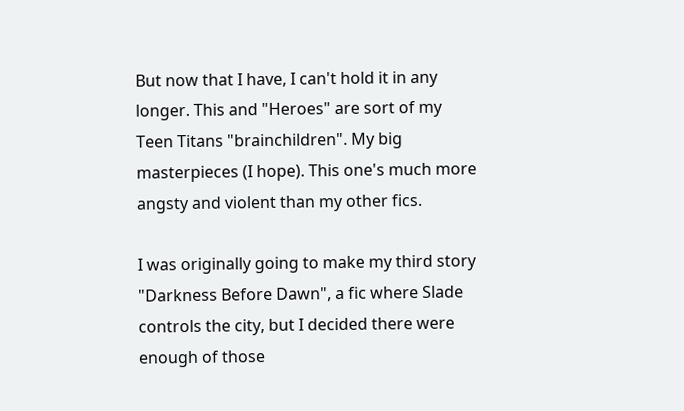But now that I have, I can't hold it in any longer. This and "Heroes" are sort of my Teen Titans "brainchildren". My big masterpieces (I hope). This one's much more angsty and violent than my other fics.

I was originally going to make my third story "Darkness Before Dawn", a fic where Slade controls the city, but I decided there were enough of those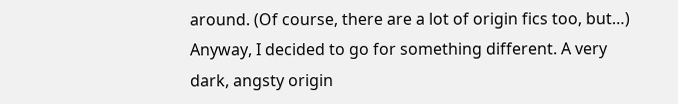around. (Of course, there are a lot of origin fics too, but…) Anyway, I decided to go for something different. A very dark, angsty origin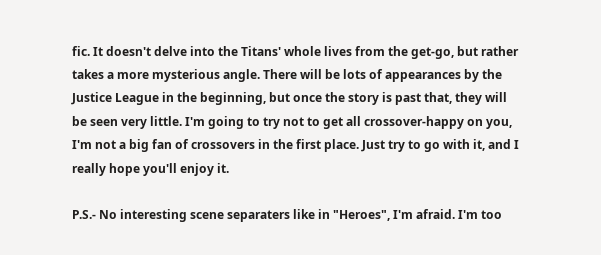fic. It doesn't delve into the Titans' whole lives from the get-go, but rather takes a more mysterious angle. There will be lots of appearances by the Justice League in the beginning, but once the story is past that, they will be seen very little. I'm going to try not to get all crossover-happy on you, I'm not a big fan of crossovers in the first place. Just try to go with it, and I really hope you'll enjoy it.

P.S.- No interesting scene separaters like in "Heroes", I'm afraid. I'm too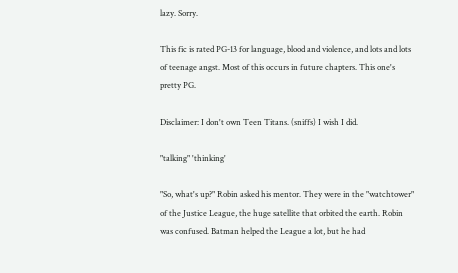lazy. Sorry.

This fic is rated PG-13 for language, blood and violence, and lots and lots of teenage angst. Most of this occurs in future chapters. This one's pretty PG.

Disclaimer: I don't own Teen Titans. (sniffs) I wish I did.

"talking" 'thinking'

"So, what's up?" Robin asked his mentor. They were in the "watchtower" of the Justice League, the huge satellite that orbited the earth. Robin was confused. Batman helped the League a lot, but he had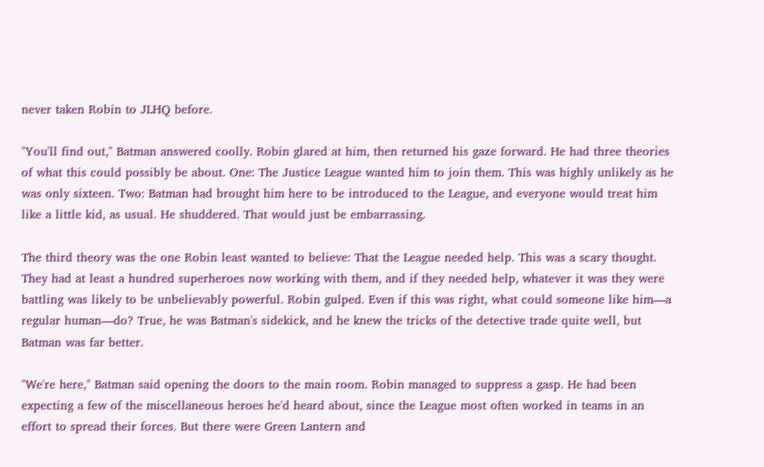never taken Robin to JLHQ before.

"You'll find out," Batman answered coolly. Robin glared at him, then returned his gaze forward. He had three theories of what this could possibly be about. One: The Justice League wanted him to join them. This was highly unlikely as he was only sixteen. Two: Batman had brought him here to be introduced to the League, and everyone would treat him like a little kid, as usual. He shuddered. That would just be embarrassing.

The third theory was the one Robin least wanted to believe: That the League needed help. This was a scary thought. They had at least a hundred superheroes now working with them, and if they needed help, whatever it was they were battling was likely to be unbelievably powerful. Robin gulped. Even if this was right, what could someone like him—a regular human—do? True, he was Batman's sidekick, and he knew the tricks of the detective trade quite well, but Batman was far better.

"We're here," Batman said opening the doors to the main room. Robin managed to suppress a gasp. He had been expecting a few of the miscellaneous heroes he'd heard about, since the League most often worked in teams in an effort to spread their forces. But there were Green Lantern and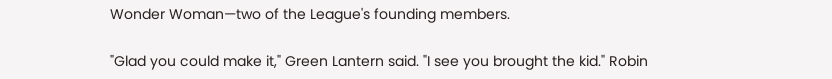Wonder Woman—two of the League's founding members.

"Glad you could make it," Green Lantern said. "I see you brought the kid." Robin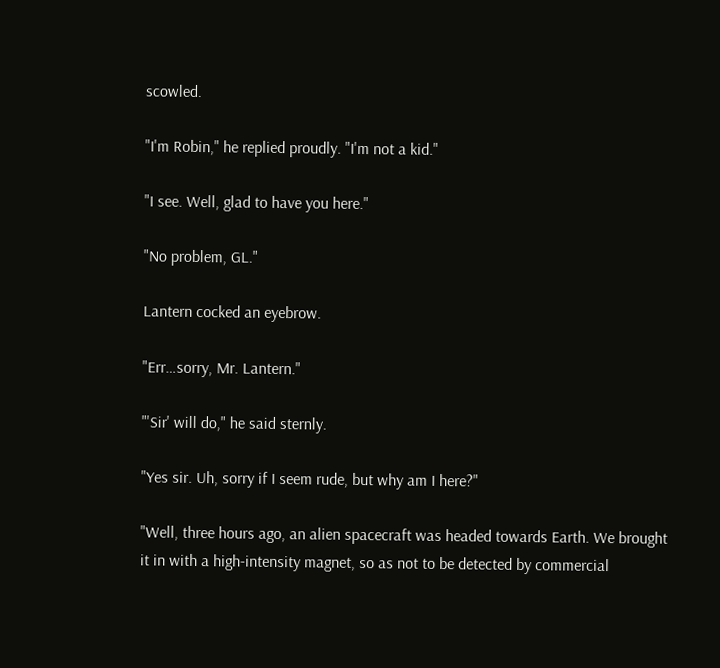scowled.

"I'm Robin," he replied proudly. "I'm not a kid."

"I see. Well, glad to have you here."

"No problem, GL."

Lantern cocked an eyebrow.

"Err…sorry, Mr. Lantern."

"'Sir' will do," he said sternly.

"Yes sir. Uh, sorry if I seem rude, but why am I here?"

"Well, three hours ago, an alien spacecraft was headed towards Earth. We brought it in with a high-intensity magnet, so as not to be detected by commercial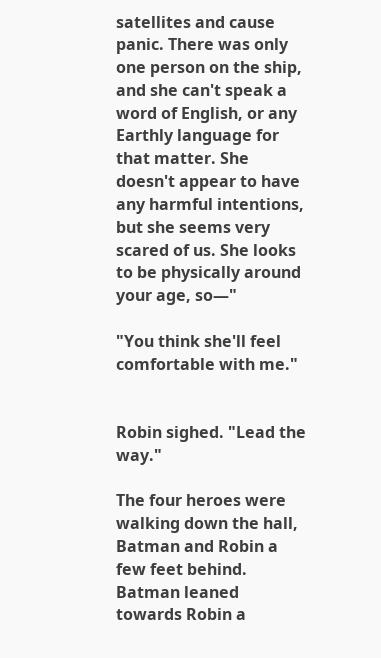satellites and cause panic. There was only one person on the ship, and she can't speak a word of English, or any Earthly language for that matter. She doesn't appear to have any harmful intentions, but she seems very scared of us. She looks to be physically around your age, so—"

"You think she'll feel comfortable with me."


Robin sighed. "Lead the way."

The four heroes were walking down the hall, Batman and Robin a few feet behind. Batman leaned towards Robin a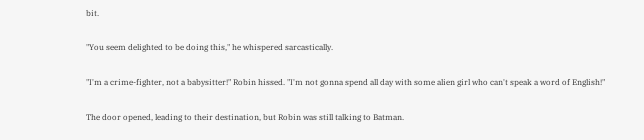bit.

"You seem delighted to be doing this," he whispered sarcastically.

"I'm a crime-fighter, not a babysitter!" Robin hissed. "I'm not gonna spend all day with some alien girl who can't speak a word of English!"

The door opened, leading to their destination, but Robin was still talking to Batman.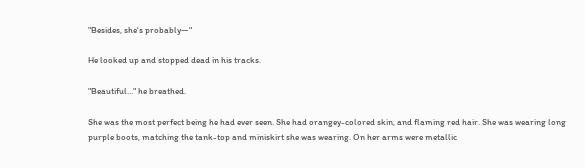"Besides, she's probably—"

He looked up and stopped dead in his tracks.

"Beautiful…" he breathed.

She was the most perfect being he had ever seen. She had orangey-colored skin, and flaming red hair. She was wearing long purple boots, matching the tank-top and miniskirt she was wearing. On her arms were metallic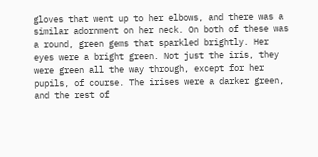gloves that went up to her elbows, and there was a similar adornment on her neck. On both of these was a round, green gems that sparkled brightly. Her eyes were a bright green. Not just the iris, they were green all the way through, except for her pupils, of course. The irises were a darker green, and the rest of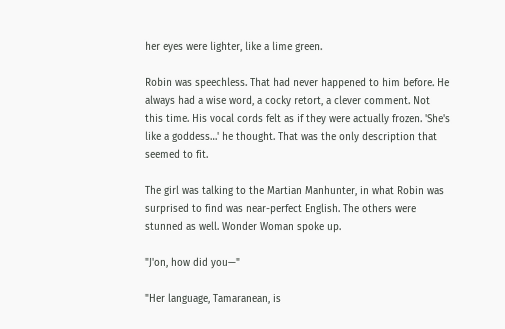her eyes were lighter, like a lime green.

Robin was speechless. That had never happened to him before. He always had a wise word, a cocky retort, a clever comment. Not this time. His vocal cords felt as if they were actually frozen. 'She's like a goddess…' he thought. That was the only description that seemed to fit.

The girl was talking to the Martian Manhunter, in what Robin was surprised to find was near-perfect English. The others were stunned as well. Wonder Woman spoke up.

"J'on, how did you—"

"Her language, Tamaranean, is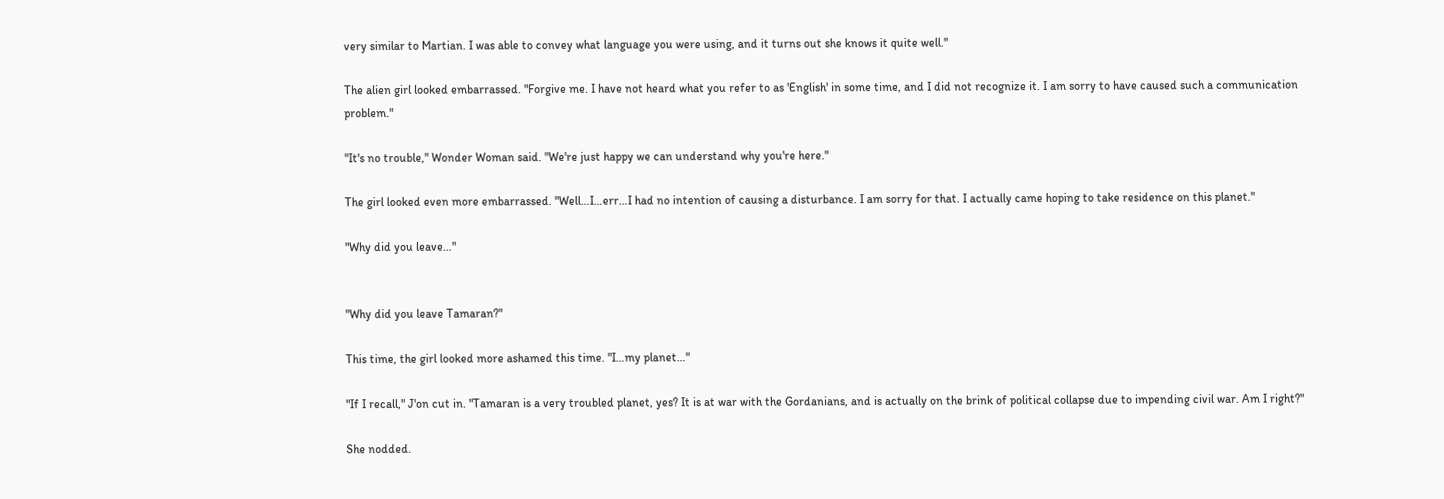very similar to Martian. I was able to convey what language you were using, and it turns out she knows it quite well."

The alien girl looked embarrassed. "Forgive me. I have not heard what you refer to as 'English' in some time, and I did not recognize it. I am sorry to have caused such a communication problem."

"It's no trouble," Wonder Woman said. "We're just happy we can understand why you're here."

The girl looked even more embarrassed. "Well…I…err…I had no intention of causing a disturbance. I am sorry for that. I actually came hoping to take residence on this planet."

"Why did you leave…"


"Why did you leave Tamaran?"

This time, the girl looked more ashamed this time. "I…my planet…"

"If I recall," J'on cut in. "Tamaran is a very troubled planet, yes? It is at war with the Gordanians, and is actually on the brink of political collapse due to impending civil war. Am I right?"

She nodded.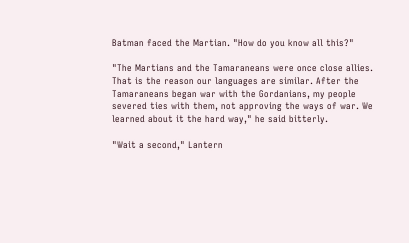Batman faced the Martian. "How do you know all this?"

"The Martians and the Tamaraneans were once close allies. That is the reason our languages are similar. After the Tamaraneans began war with the Gordanians, my people severed ties with them, not approving the ways of war. We learned about it the hard way," he said bitterly.

"Wait a second," Lantern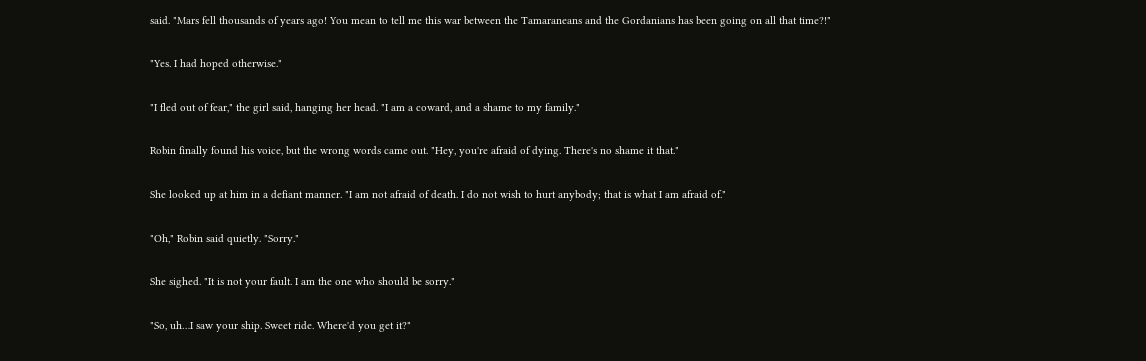said. "Mars fell thousands of years ago! You mean to tell me this war between the Tamaraneans and the Gordanians has been going on all that time?!"

"Yes. I had hoped otherwise."

"I fled out of fear," the girl said, hanging her head. "I am a coward, and a shame to my family."

Robin finally found his voice, but the wrong words came out. "Hey, you're afraid of dying. There's no shame it that."

She looked up at him in a defiant manner. "I am not afraid of death. I do not wish to hurt anybody; that is what I am afraid of."

"Oh," Robin said quietly. "Sorry."

She sighed. "It is not your fault. I am the one who should be sorry."

"So, uh…I saw your ship. Sweet ride. Where'd you get it?"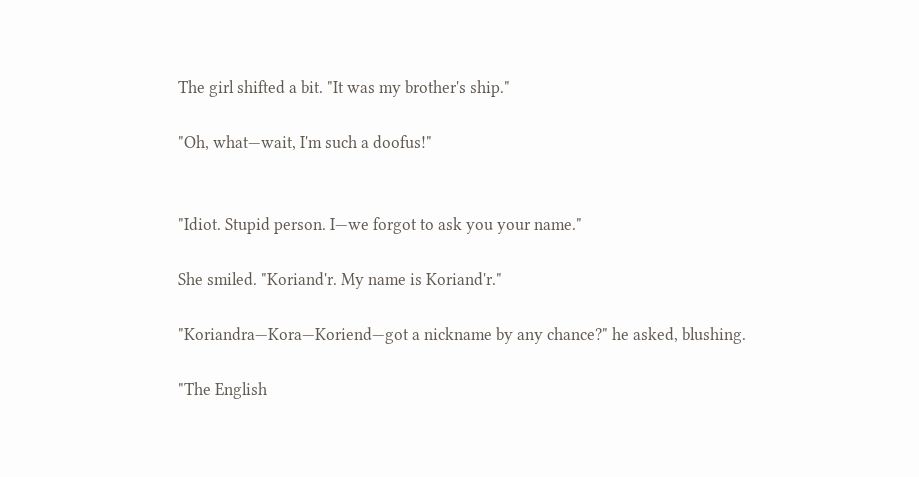The girl shifted a bit. "It was my brother's ship."

"Oh, what—wait, I'm such a doofus!"


"Idiot. Stupid person. I—we forgot to ask you your name."

She smiled. "Koriand'r. My name is Koriand'r."

"Koriandra—Kora—Koriend—got a nickname by any chance?" he asked, blushing.

"The English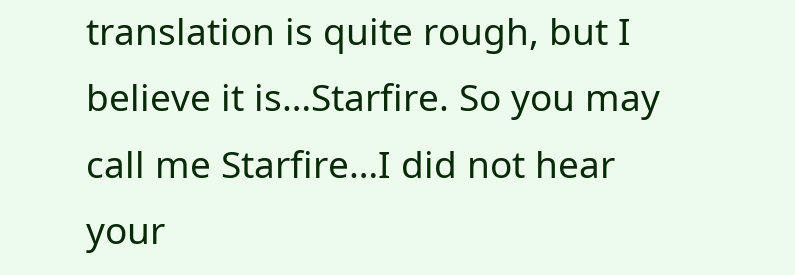translation is quite rough, but I believe it is…Starfire. So you may call me Starfire…I did not hear your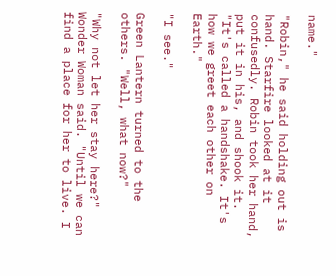name."

"Robin," he said holding out is hand. Starfire looked at it confusedly. Robin took her hand, put it in his, and shook it. "It's called a handshake. It's how we greet each other on Earth."

"I see."

Green Lantern turned to the others. "Well, what now?"

"Why not let her stay here?" Wonder Woman said. "Until we can find a place for her to live. I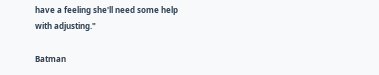have a feeling she'll need some help with adjusting."

Batman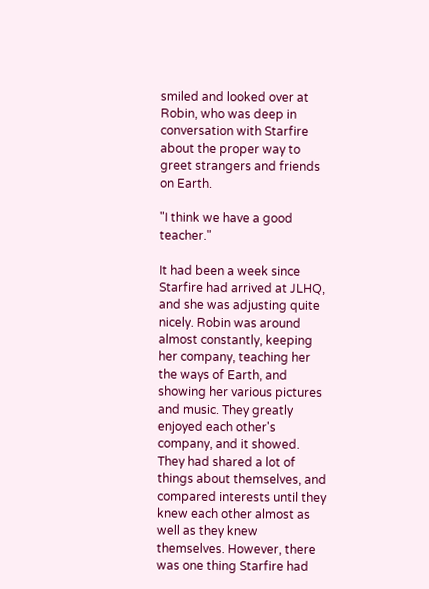smiled and looked over at Robin, who was deep in conversation with Starfire about the proper way to greet strangers and friends on Earth.

"I think we have a good teacher."

It had been a week since Starfire had arrived at JLHQ, and she was adjusting quite nicely. Robin was around almost constantly, keeping her company, teaching her the ways of Earth, and showing her various pictures and music. They greatly enjoyed each other's company, and it showed. They had shared a lot of things about themselves, and compared interests until they knew each other almost as well as they knew themselves. However, there was one thing Starfire had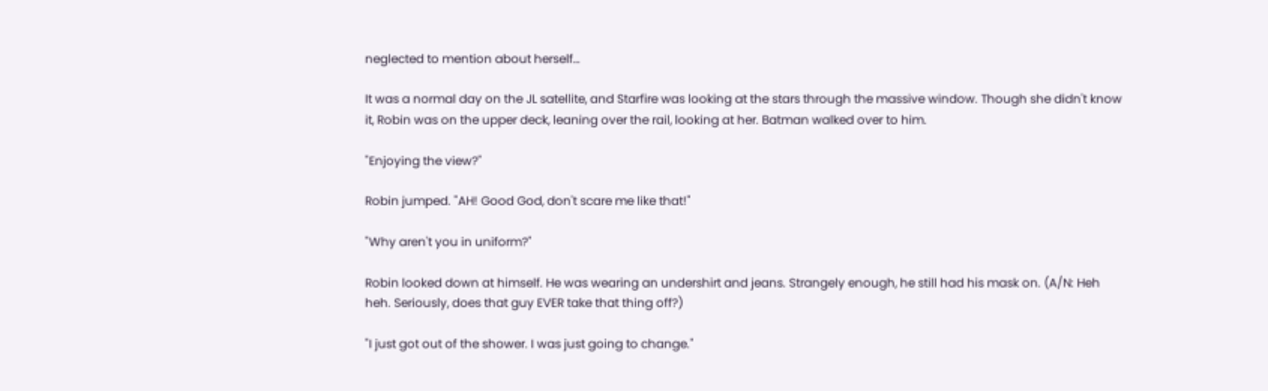neglected to mention about herself…

It was a normal day on the JL satellite, and Starfire was looking at the stars through the massive window. Though she didn't know it, Robin was on the upper deck, leaning over the rail, looking at her. Batman walked over to him.

"Enjoying the view?"

Robin jumped. "AH! Good God, don't scare me like that!"

"Why aren't you in uniform?"

Robin looked down at himself. He was wearing an undershirt and jeans. Strangely enough, he still had his mask on. (A/N: Heh heh. Seriously, does that guy EVER take that thing off?)

"I just got out of the shower. I was just going to change."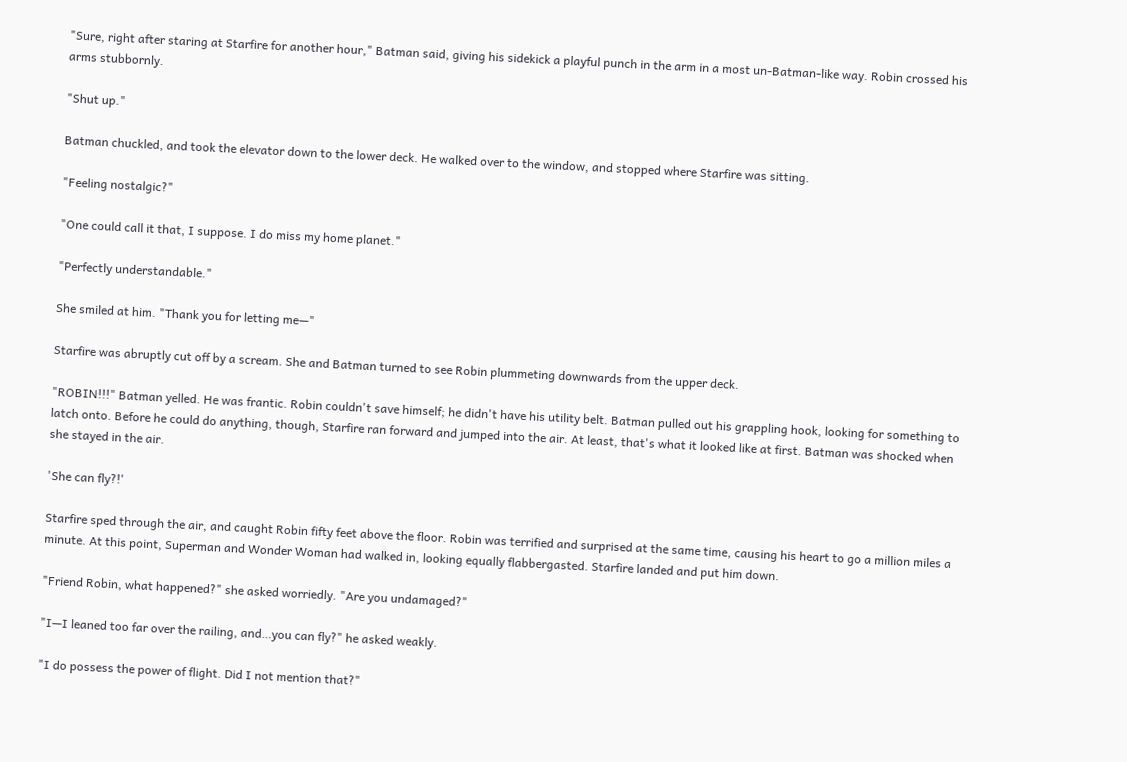"Sure, right after staring at Starfire for another hour," Batman said, giving his sidekick a playful punch in the arm in a most un-Batman-like way. Robin crossed his arms stubbornly.

"Shut up."

Batman chuckled, and took the elevator down to the lower deck. He walked over to the window, and stopped where Starfire was sitting.

"Feeling nostalgic?"

"One could call it that, I suppose. I do miss my home planet."

"Perfectly understandable."

She smiled at him. "Thank you for letting me—"

Starfire was abruptly cut off by a scream. She and Batman turned to see Robin plummeting downwards from the upper deck.

"ROBIN!!!" Batman yelled. He was frantic. Robin couldn't save himself; he didn't have his utility belt. Batman pulled out his grappling hook, looking for something to latch onto. Before he could do anything, though, Starfire ran forward and jumped into the air. At least, that's what it looked like at first. Batman was shocked when she stayed in the air.

'She can fly?!'

Starfire sped through the air, and caught Robin fifty feet above the floor. Robin was terrified and surprised at the same time, causing his heart to go a million miles a minute. At this point, Superman and Wonder Woman had walked in, looking equally flabbergasted. Starfire landed and put him down.

"Friend Robin, what happened?" she asked worriedly. "Are you undamaged?"

"I—I leaned too far over the railing, and…you can fly?" he asked weakly.

"I do possess the power of flight. Did I not mention that?"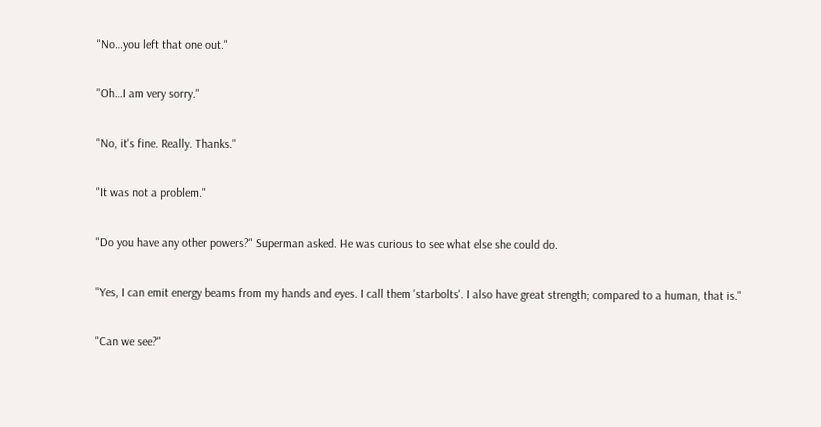"No…you left that one out."

"Oh…I am very sorry."

"No, it's fine. Really. Thanks."

"It was not a problem."

"Do you have any other powers?" Superman asked. He was curious to see what else she could do.

"Yes, I can emit energy beams from my hands and eyes. I call them 'starbolts'. I also have great strength; compared to a human, that is."

"Can we see?"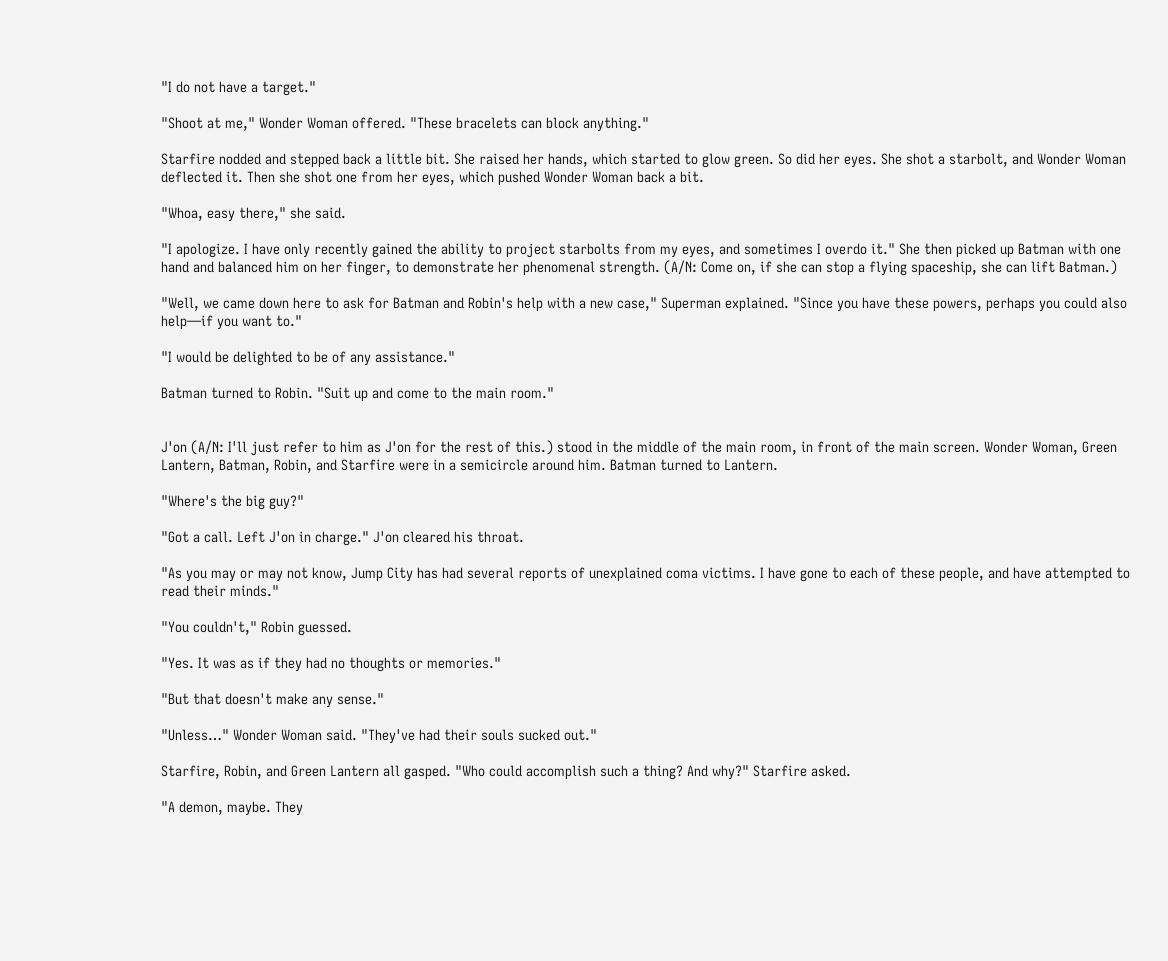"I do not have a target."

"Shoot at me," Wonder Woman offered. "These bracelets can block anything."

Starfire nodded and stepped back a little bit. She raised her hands, which started to glow green. So did her eyes. She shot a starbolt, and Wonder Woman deflected it. Then she shot one from her eyes, which pushed Wonder Woman back a bit.

"Whoa, easy there," she said.

"I apologize. I have only recently gained the ability to project starbolts from my eyes, and sometimes I overdo it." She then picked up Batman with one hand and balanced him on her finger, to demonstrate her phenomenal strength. (A/N: Come on, if she can stop a flying spaceship, she can lift Batman.)

"Well, we came down here to ask for Batman and Robin's help with a new case," Superman explained. "Since you have these powers, perhaps you could also help—if you want to."

"I would be delighted to be of any assistance."

Batman turned to Robin. "Suit up and come to the main room."


J'on (A/N: I'll just refer to him as J'on for the rest of this.) stood in the middle of the main room, in front of the main screen. Wonder Woman, Green Lantern, Batman, Robin, and Starfire were in a semicircle around him. Batman turned to Lantern.

"Where's the big guy?"

"Got a call. Left J'on in charge." J'on cleared his throat.

"As you may or may not know, Jump City has had several reports of unexplained coma victims. I have gone to each of these people, and have attempted to read their minds."

"You couldn't," Robin guessed.

"Yes. It was as if they had no thoughts or memories."

"But that doesn't make any sense."

"Unless…" Wonder Woman said. "They've had their souls sucked out."

Starfire, Robin, and Green Lantern all gasped. "Who could accomplish such a thing? And why?" Starfire asked.

"A demon, maybe. They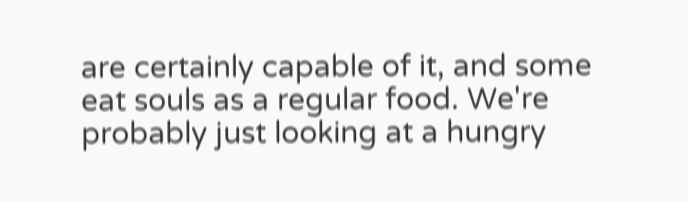are certainly capable of it, and some eat souls as a regular food. We're probably just looking at a hungry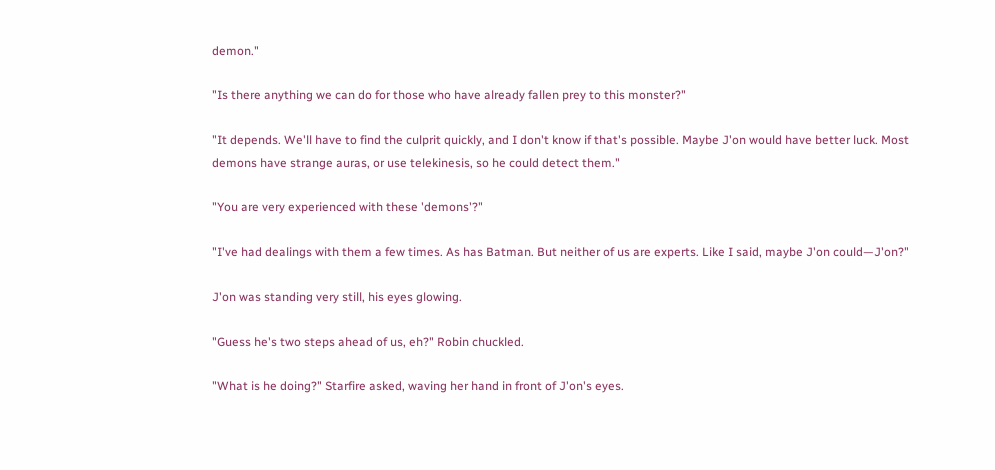demon."

"Is there anything we can do for those who have already fallen prey to this monster?"

"It depends. We'll have to find the culprit quickly, and I don't know if that's possible. Maybe J'on would have better luck. Most demons have strange auras, or use telekinesis, so he could detect them."

"You are very experienced with these 'demons'?"

"I've had dealings with them a few times. As has Batman. But neither of us are experts. Like I said, maybe J'on could—J'on?"

J'on was standing very still, his eyes glowing.

"Guess he's two steps ahead of us, eh?" Robin chuckled.

"What is he doing?" Starfire asked, waving her hand in front of J'on's eyes.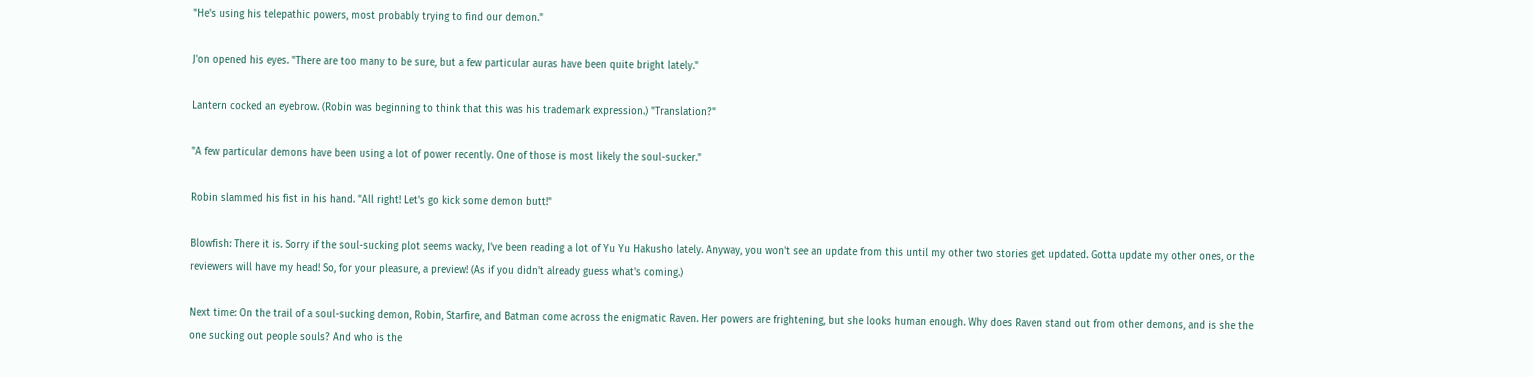"He's using his telepathic powers, most probably trying to find our demon."

J'on opened his eyes. "There are too many to be sure, but a few particular auras have been quite bright lately."

Lantern cocked an eyebrow. (Robin was beginning to think that this was his trademark expression.) "Translation?"

"A few particular demons have been using a lot of power recently. One of those is most likely the soul-sucker."

Robin slammed his fist in his hand. "All right! Let's go kick some demon butt!"

Blowfish: There it is. Sorry if the soul-sucking plot seems wacky, I've been reading a lot of Yu Yu Hakusho lately. Anyway, you won't see an update from this until my other two stories get updated. Gotta update my other ones, or the reviewers will have my head! So, for your pleasure, a preview! (As if you didn't already guess what's coming.)

Next time: On the trail of a soul-sucking demon, Robin, Starfire, and Batman come across the enigmatic Raven. Her powers are frightening, but she looks human enough. Why does Raven stand out from other demons, and is she the one sucking out people souls? And who is the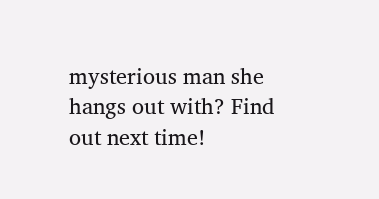mysterious man she hangs out with? Find out next time!